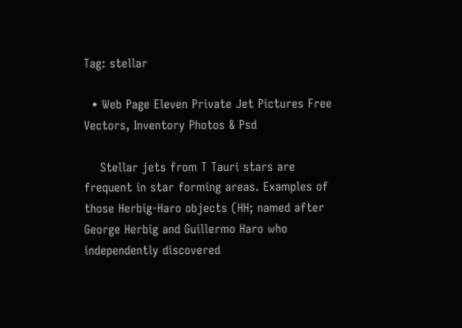Tag: stellar

  • Web Page Eleven Private Jet Pictures Free Vectors, Inventory Photos & Psd

    Stellar jets from T Tauri stars are frequent in star forming areas. Examples of those Herbig-Haro objects (HH; named after George Herbig and Guillermo Haro who independently discovered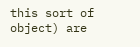this sort of object) are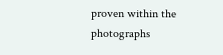proven within the photographs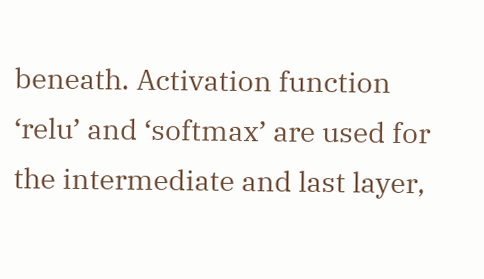beneath. Activation function ‘relu’ and ‘softmax’ are used for the intermediate and last layer,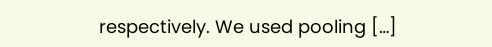respectively. We used pooling […]